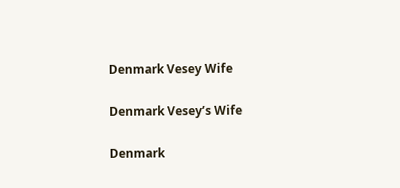Denmark Vesey Wife

Denmark Vesey’s Wife

Denmark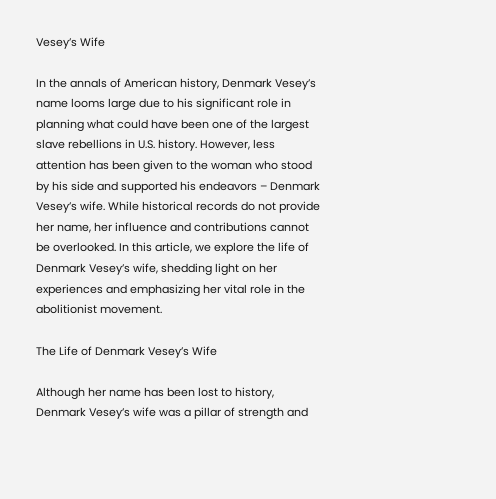Vesey’s Wife

In the annals of American history, Denmark Vesey’s name looms large due to his significant role in planning what could have been one of the largest slave rebellions in U.S. history. However, less attention has been given to the woman who stood by his side and supported his endeavors – Denmark Vesey’s wife. While historical records do not provide her name, her influence and contributions cannot be overlooked. In this article, we explore the life of Denmark Vesey’s wife, shedding light on her experiences and emphasizing her vital role in the abolitionist movement.

The Life of Denmark Vesey’s Wife

Although her name has been lost to history, Denmark Vesey’s wife was a pillar of strength and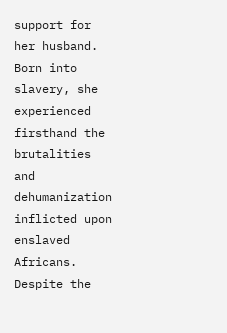support for her husband. Born into slavery, she experienced firsthand the brutalities and dehumanization inflicted upon enslaved Africans. Despite the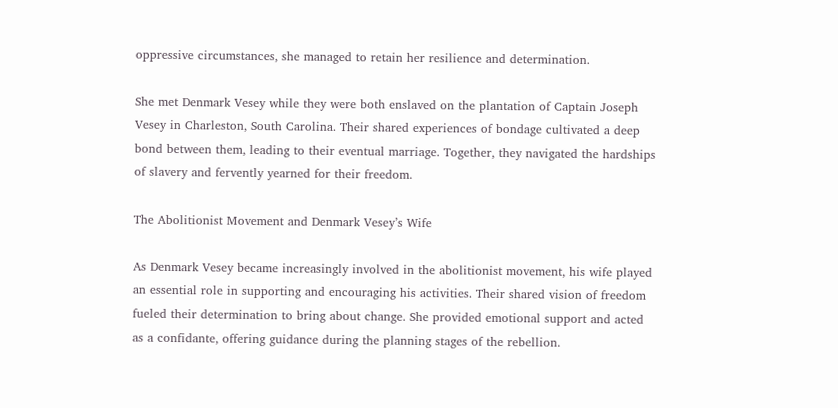oppressive circumstances, she managed to retain her resilience and determination.

She met Denmark Vesey while they were both enslaved on the plantation of Captain Joseph Vesey in Charleston, South Carolina. Their shared experiences of bondage cultivated a deep bond between them, leading to their eventual marriage. Together, they navigated the hardships of slavery and fervently yearned for their freedom.

The Abolitionist Movement and Denmark Vesey’s Wife

As Denmark Vesey became increasingly involved in the abolitionist movement, his wife played an essential role in supporting and encouraging his activities. Their shared vision of freedom fueled their determination to bring about change. She provided emotional support and acted as a confidante, offering guidance during the planning stages of the rebellion.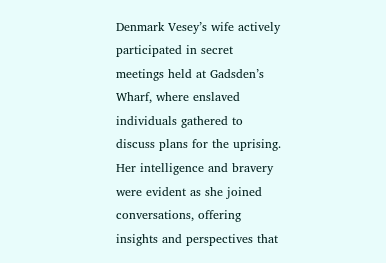Denmark Vesey’s wife actively participated in secret meetings held at Gadsden’s Wharf, where enslaved individuals gathered to discuss plans for the uprising. Her intelligence and bravery were evident as she joined conversations, offering insights and perspectives that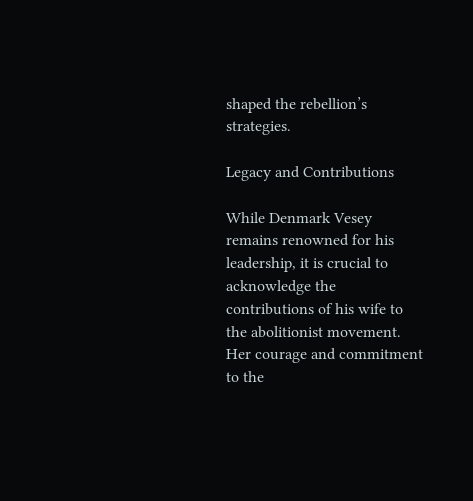shaped the rebellion’s strategies.

Legacy and Contributions

While Denmark Vesey remains renowned for his leadership, it is crucial to acknowledge the contributions of his wife to the abolitionist movement. Her courage and commitment to the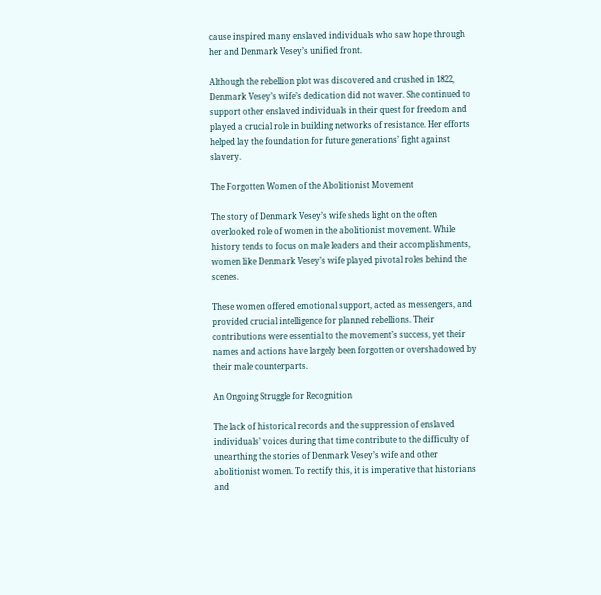cause inspired many enslaved individuals who saw hope through her and Denmark Vesey’s unified front.

Although the rebellion plot was discovered and crushed in 1822, Denmark Vesey’s wife’s dedication did not waver. She continued to support other enslaved individuals in their quest for freedom and played a crucial role in building networks of resistance. Her efforts helped lay the foundation for future generations’ fight against slavery.

The Forgotten Women of the Abolitionist Movement

The story of Denmark Vesey’s wife sheds light on the often overlooked role of women in the abolitionist movement. While history tends to focus on male leaders and their accomplishments, women like Denmark Vesey’s wife played pivotal roles behind the scenes.

These women offered emotional support, acted as messengers, and provided crucial intelligence for planned rebellions. Their contributions were essential to the movement’s success, yet their names and actions have largely been forgotten or overshadowed by their male counterparts.

An Ongoing Struggle for Recognition

The lack of historical records and the suppression of enslaved individuals’ voices during that time contribute to the difficulty of unearthing the stories of Denmark Vesey’s wife and other abolitionist women. To rectify this, it is imperative that historians and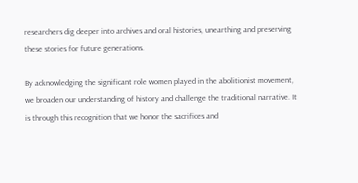researchers dig deeper into archives and oral histories, unearthing and preserving these stories for future generations.

By acknowledging the significant role women played in the abolitionist movement, we broaden our understanding of history and challenge the traditional narrative. It is through this recognition that we honor the sacrifices and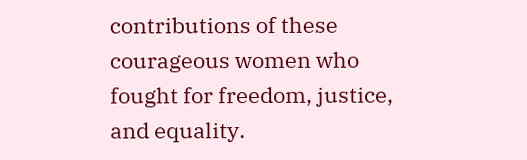contributions of these courageous women who fought for freedom, justice, and equality.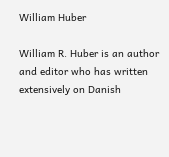William Huber

William R. Huber is an author and editor who has written extensively on Danish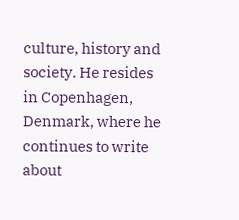culture, history and society. He resides in Copenhagen, Denmark, where he continues to write about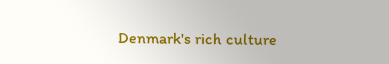Denmark's rich culture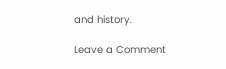and history.

Leave a Comment